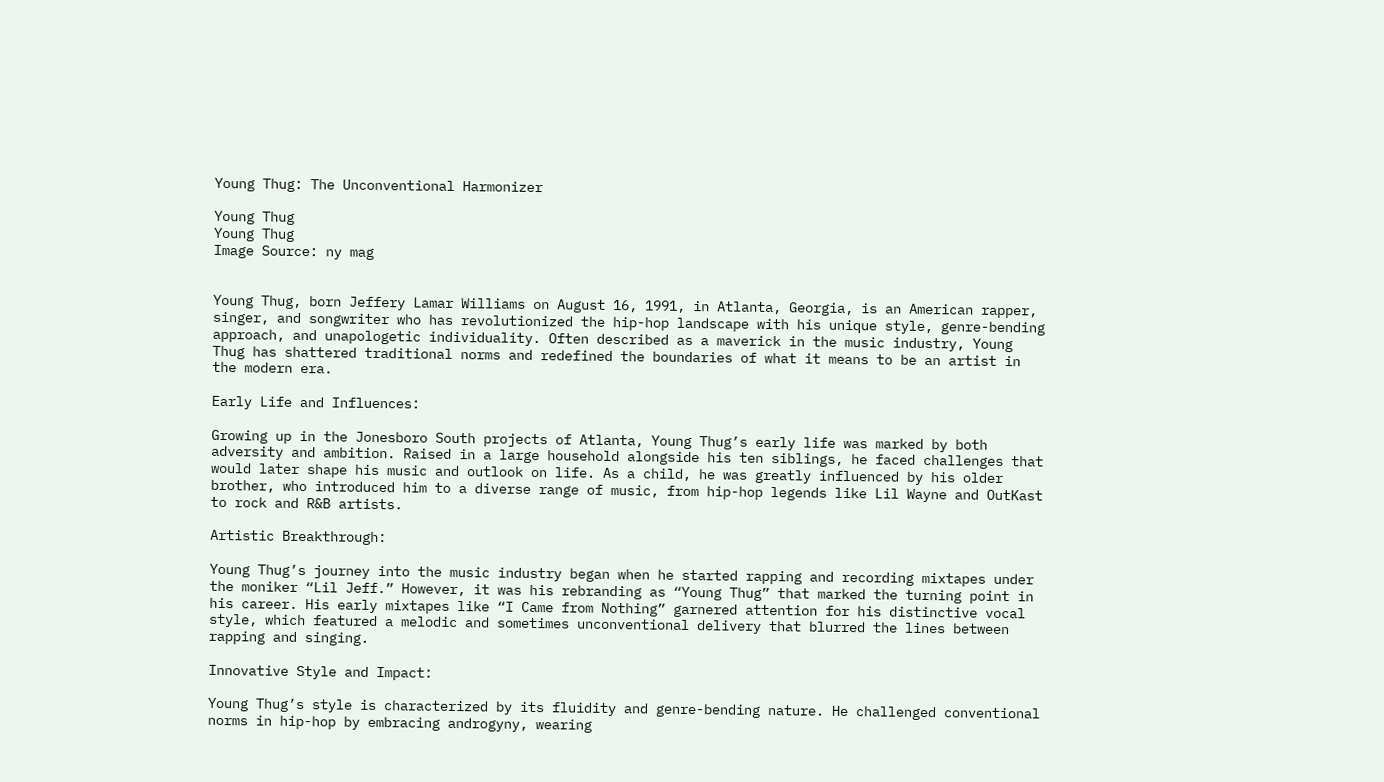Young Thug: The Unconventional Harmonizer

Young Thug
Young Thug
Image Source: ny mag


Young Thug, born Jeffery Lamar Williams on August 16, 1991, in Atlanta, Georgia, is an American rapper, singer, and songwriter who has revolutionized the hip-hop landscape with his unique style, genre-bending approach, and unapologetic individuality. Often described as a maverick in the music industry, Young Thug has shattered traditional norms and redefined the boundaries of what it means to be an artist in the modern era.

Early Life and Influences:

Growing up in the Jonesboro South projects of Atlanta, Young Thug’s early life was marked by both adversity and ambition. Raised in a large household alongside his ten siblings, he faced challenges that would later shape his music and outlook on life. As a child, he was greatly influenced by his older brother, who introduced him to a diverse range of music, from hip-hop legends like Lil Wayne and OutKast to rock and R&B artists.

Artistic Breakthrough:

Young Thug’s journey into the music industry began when he started rapping and recording mixtapes under the moniker “Lil Jeff.” However, it was his rebranding as “Young Thug” that marked the turning point in his career. His early mixtapes like “I Came from Nothing” garnered attention for his distinctive vocal style, which featured a melodic and sometimes unconventional delivery that blurred the lines between rapping and singing.

Innovative Style and Impact:

Young Thug’s style is characterized by its fluidity and genre-bending nature. He challenged conventional norms in hip-hop by embracing androgyny, wearing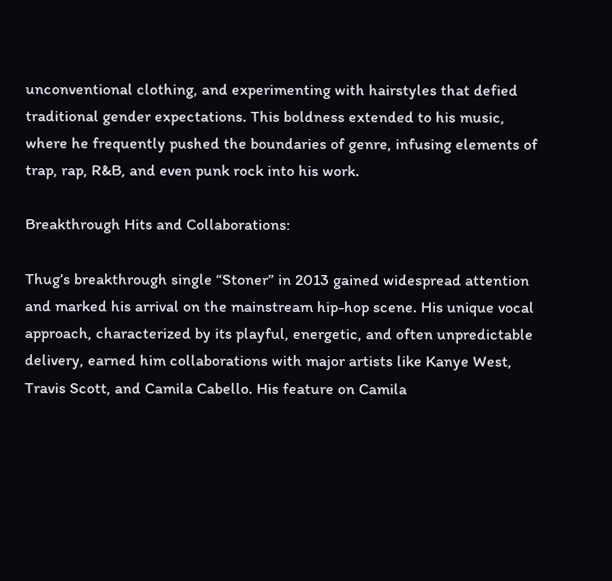unconventional clothing, and experimenting with hairstyles that defied traditional gender expectations. This boldness extended to his music, where he frequently pushed the boundaries of genre, infusing elements of trap, rap, R&B, and even punk rock into his work.

Breakthrough Hits and Collaborations:

Thug’s breakthrough single “Stoner” in 2013 gained widespread attention and marked his arrival on the mainstream hip-hop scene. His unique vocal approach, characterized by its playful, energetic, and often unpredictable delivery, earned him collaborations with major artists like Kanye West, Travis Scott, and Camila Cabello. His feature on Camila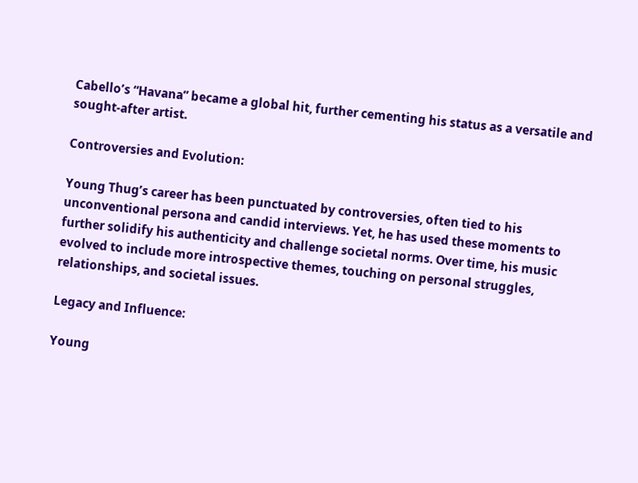Cabello’s “Havana” became a global hit, further cementing his status as a versatile and sought-after artist.

Controversies and Evolution:

Young Thug’s career has been punctuated by controversies, often tied to his unconventional persona and candid interviews. Yet, he has used these moments to further solidify his authenticity and challenge societal norms. Over time, his music evolved to include more introspective themes, touching on personal struggles, relationships, and societal issues.

Legacy and Influence:

Young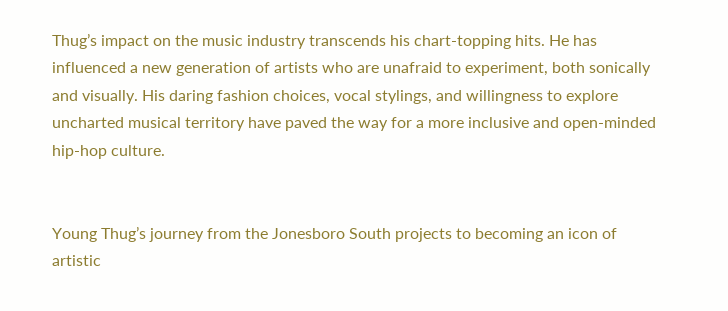Thug’s impact on the music industry transcends his chart-topping hits. He has influenced a new generation of artists who are unafraid to experiment, both sonically and visually. His daring fashion choices, vocal stylings, and willingness to explore uncharted musical territory have paved the way for a more inclusive and open-minded hip-hop culture.


Young Thug’s journey from the Jonesboro South projects to becoming an icon of artistic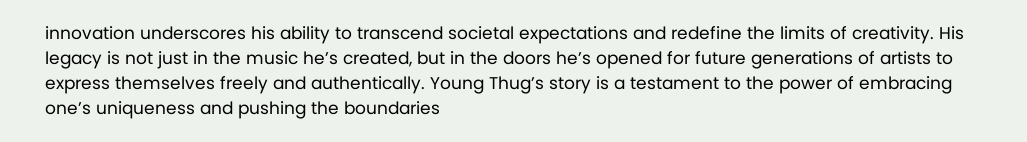innovation underscores his ability to transcend societal expectations and redefine the limits of creativity. His legacy is not just in the music he’s created, but in the doors he’s opened for future generations of artists to express themselves freely and authentically. Young Thug’s story is a testament to the power of embracing one’s uniqueness and pushing the boundaries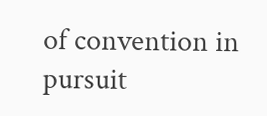of convention in pursuit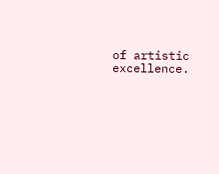of artistic excellence.